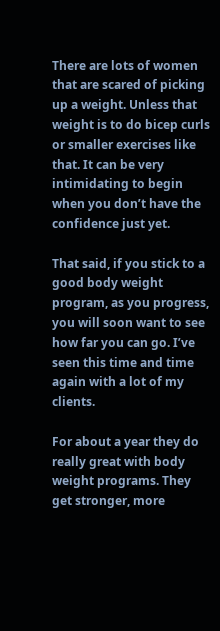There are lots of women that are scared of picking up a weight. Unless that weight is to do bicep curls or smaller exercises like that. It can be very intimidating to begin when you don’t have the confidence just yet.

That said, if you stick to a good body weight program, as you progress, you will soon want to see how far you can go. I’ve seen this time and time again with a lot of my clients.

For about a year they do really great with body weight programs. They get stronger, more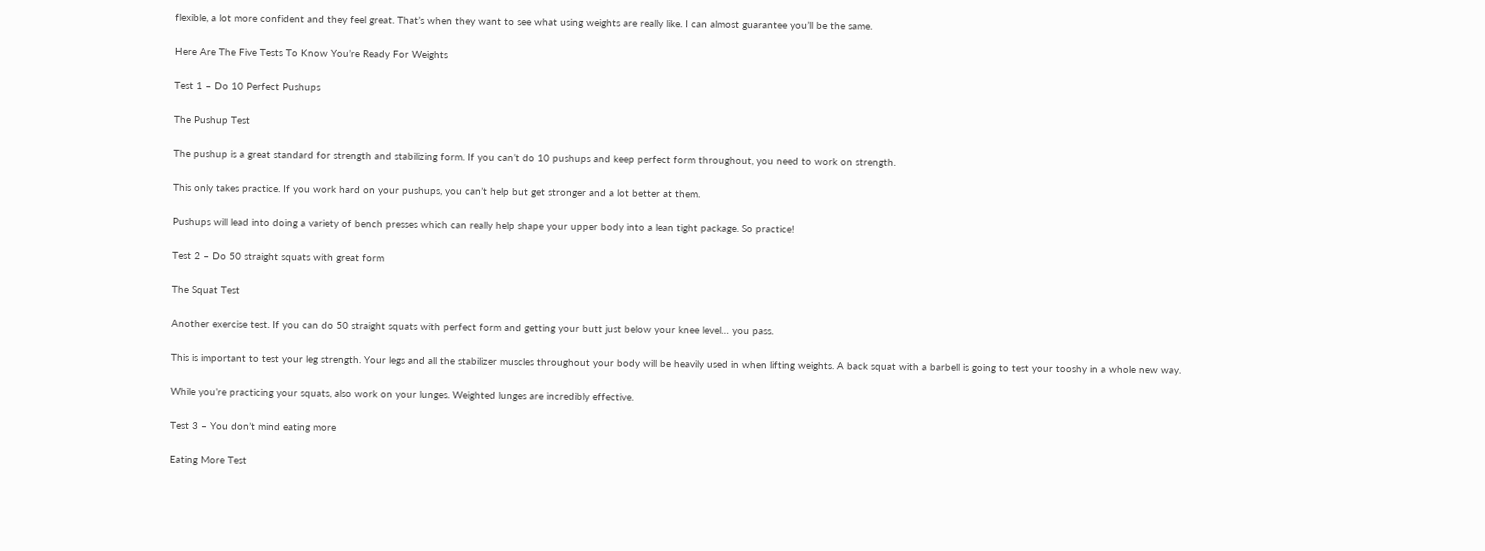flexible, a lot more confident and they feel great. That’s when they want to see what using weights are really like. I can almost guarantee you’ll be the same.

Here Are The Five Tests To Know You’re Ready For Weights

Test 1 – Do 10 Perfect Pushups

The Pushup Test

The pushup is a great standard for strength and stabilizing form. If you can’t do 10 pushups and keep perfect form throughout, you need to work on strength.

This only takes practice. If you work hard on your pushups, you can’t help but get stronger and a lot better at them.

Pushups will lead into doing a variety of bench presses which can really help shape your upper body into a lean tight package. So practice!

Test 2 – Do 50 straight squats with great form

The Squat Test

Another exercise test. If you can do 50 straight squats with perfect form and getting your butt just below your knee level… you pass.

This is important to test your leg strength. Your legs and all the stabilizer muscles throughout your body will be heavily used in when lifting weights. A back squat with a barbell is going to test your tooshy in a whole new way.

While you’re practicing your squats, also work on your lunges. Weighted lunges are incredibly effective.

Test 3 – You don’t mind eating more

Eating More Test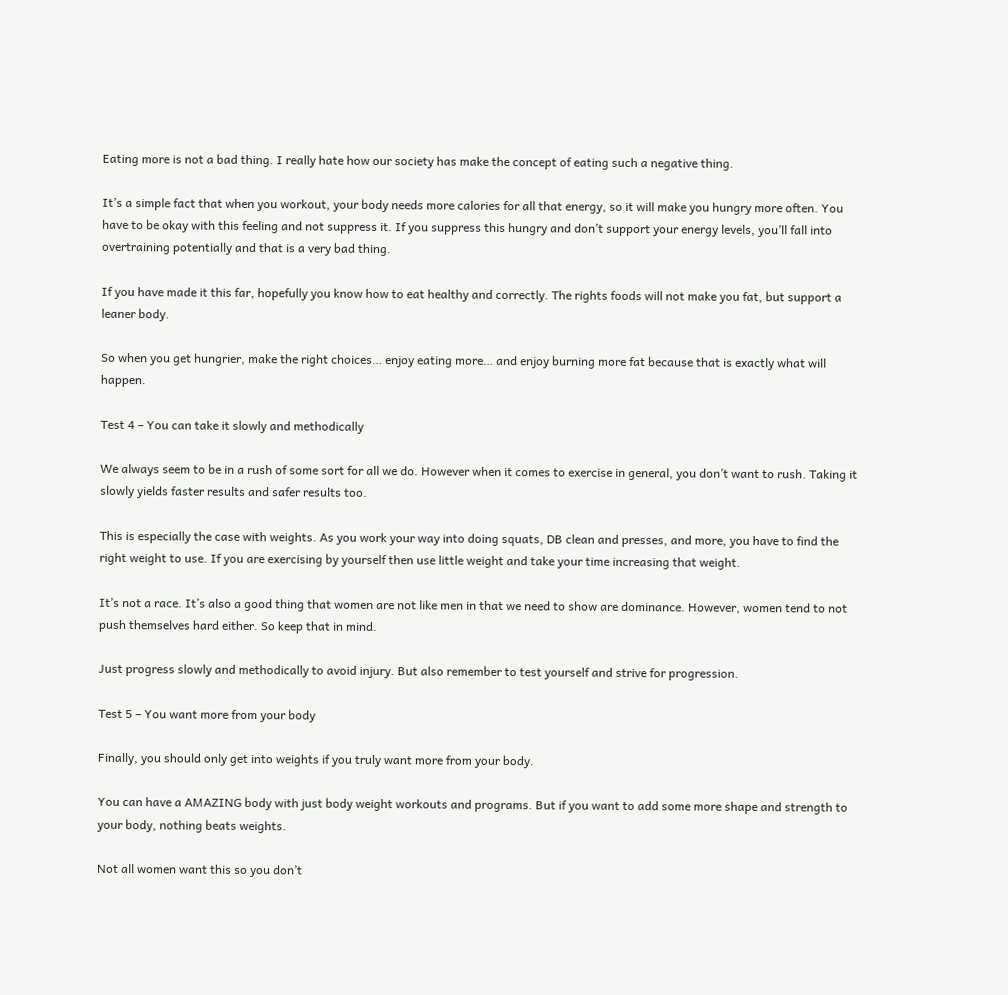Eating more is not a bad thing. I really hate how our society has make the concept of eating such a negative thing.

It’s a simple fact that when you workout, your body needs more calories for all that energy, so it will make you hungry more often. You have to be okay with this feeling and not suppress it. If you suppress this hungry and don’t support your energy levels, you’ll fall into overtraining potentially and that is a very bad thing.

If you have made it this far, hopefully you know how to eat healthy and correctly. The rights foods will not make you fat, but support a leaner body.

So when you get hungrier, make the right choices… enjoy eating more… and enjoy burning more fat because that is exactly what will happen.

Test 4 – You can take it slowly and methodically

We always seem to be in a rush of some sort for all we do. However when it comes to exercise in general, you don’t want to rush. Taking it slowly yields faster results and safer results too.

This is especially the case with weights. As you work your way into doing squats, DB clean and presses, and more, you have to find the right weight to use. If you are exercising by yourself then use little weight and take your time increasing that weight.

It’s not a race. It’s also a good thing that women are not like men in that we need to show are dominance. However, women tend to not push themselves hard either. So keep that in mind.

Just progress slowly and methodically to avoid injury. But also remember to test yourself and strive for progression.

Test 5 – You want more from your body

Finally, you should only get into weights if you truly want more from your body.

You can have a AMAZING body with just body weight workouts and programs. But if you want to add some more shape and strength to your body, nothing beats weights.

Not all women want this so you don’t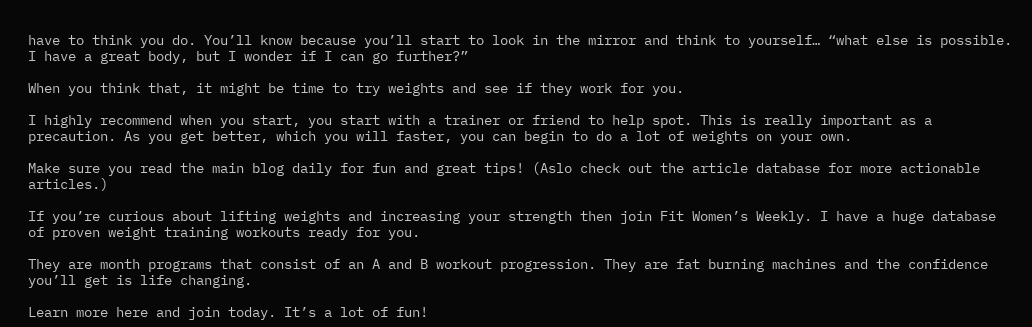have to think you do. You’ll know because you’ll start to look in the mirror and think to yourself… “what else is possible. I have a great body, but I wonder if I can go further?”

When you think that, it might be time to try weights and see if they work for you.

I highly recommend when you start, you start with a trainer or friend to help spot. This is really important as a precaution. As you get better, which you will faster, you can begin to do a lot of weights on your own.

Make sure you read the main blog daily for fun and great tips! (Aslo check out the article database for more actionable articles.)

If you’re curious about lifting weights and increasing your strength then join Fit Women’s Weekly. I have a huge database of proven weight training workouts ready for you.

They are month programs that consist of an A and B workout progression. They are fat burning machines and the confidence you’ll get is life changing.

Learn more here and join today. It’s a lot of fun!